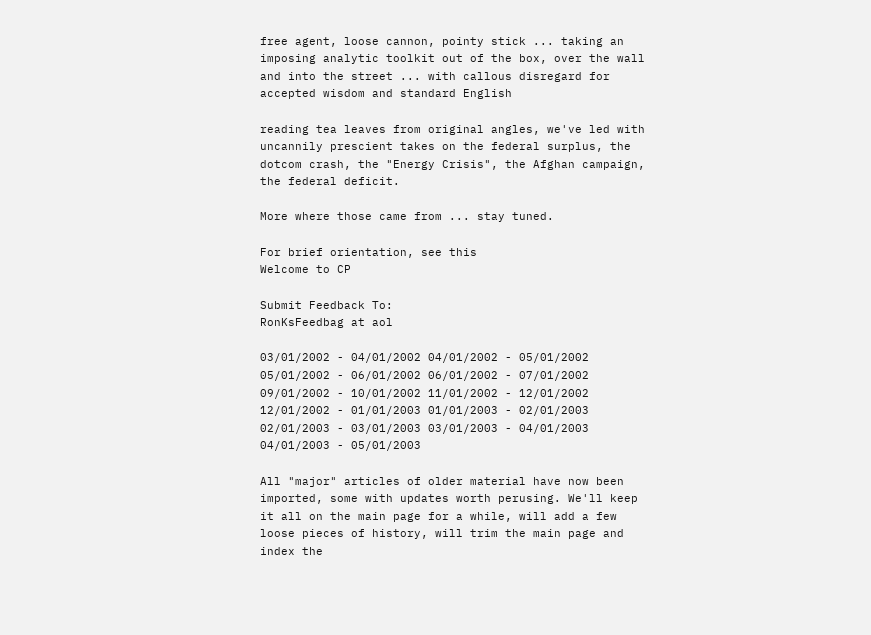free agent, loose cannon, pointy stick ... taking an imposing analytic toolkit out of the box, over the wall and into the street ... with callous disregard for accepted wisdom and standard English

reading tea leaves from original angles, we've led with uncannily prescient takes on the federal surplus, the dotcom crash, the "Energy Crisis", the Afghan campaign, the federal deficit.

More where those came from ... stay tuned.

For brief orientation, see this
Welcome to CP

Submit Feedback To:
RonKsFeedbag at aol

03/01/2002 - 04/01/2002 04/01/2002 - 05/01/2002 05/01/2002 - 06/01/2002 06/01/2002 - 07/01/2002 09/01/2002 - 10/01/2002 11/01/2002 - 12/01/2002 12/01/2002 - 01/01/2003 01/01/2003 - 02/01/2003 02/01/2003 - 03/01/2003 03/01/2003 - 04/01/2003 04/01/2003 - 05/01/2003

All "major" articles of older material have now been imported, some with updates worth perusing. We'll keep it all on the main page for a while, will add a few loose pieces of history, will trim the main page and index the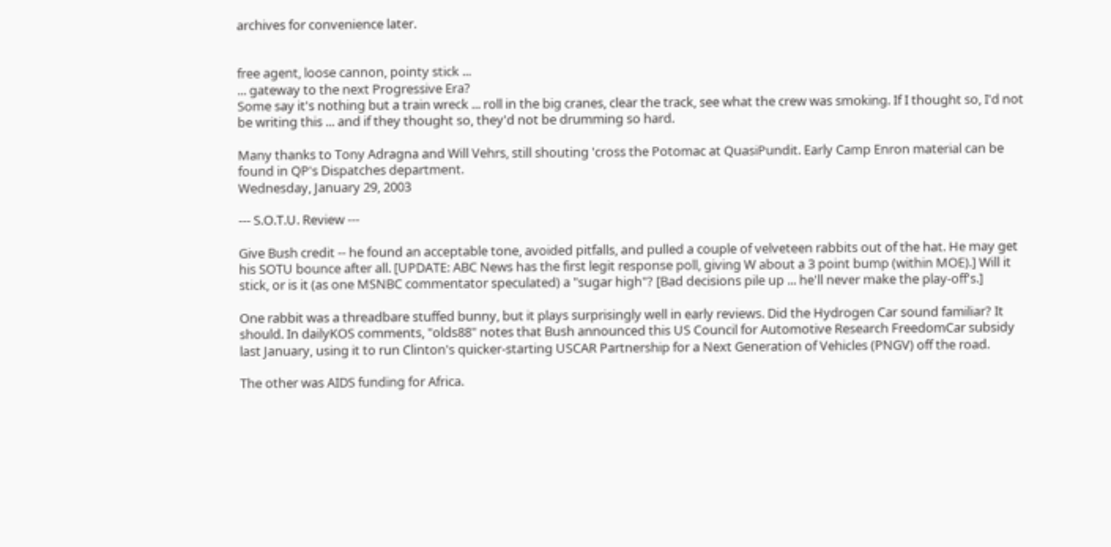archives for convenience later.


free agent, loose cannon, pointy stick ...
... gateway to the next Progressive Era?
Some say it's nothing but a train wreck ... roll in the big cranes, clear the track, see what the crew was smoking. If I thought so, I'd not be writing this ... and if they thought so, they'd not be drumming so hard.

Many thanks to Tony Adragna and Will Vehrs, still shouting 'cross the Potomac at QuasiPundit. Early Camp Enron material can be found in QP's Dispatches department.
Wednesday, January 29, 2003

--- S.O.T.U. Review ---

Give Bush credit -- he found an acceptable tone, avoided pitfalls, and pulled a couple of velveteen rabbits out of the hat. He may get his SOTU bounce after all. [UPDATE: ABC News has the first legit response poll, giving W about a 3 point bump (within MOE).] Will it stick, or is it (as one MSNBC commentator speculated) a "sugar high"? [Bad decisions pile up ... he'll never make the play-off's.]

One rabbit was a threadbare stuffed bunny, but it plays surprisingly well in early reviews. Did the Hydrogen Car sound familiar? It should. In dailyKOS comments, "olds88" notes that Bush announced this US Council for Automotive Research FreedomCar subsidy last January, using it to run Clinton's quicker-starting USCAR Partnership for a Next Generation of Vehicles (PNGV) off the road.

The other was AIDS funding for Africa.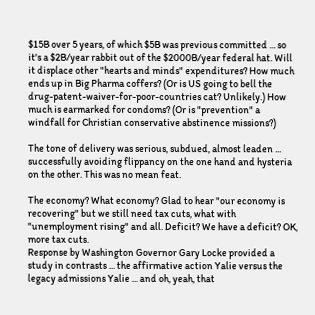$15B over 5 years, of which $5B was previous committed ... so it's a $2B/year rabbit out of the $2000B/year federal hat. Will it displace other "hearts and minds" expenditures? How much ends up in Big Pharma coffers? (Or is US going to bell the drug-patent-waiver-for-poor-countries cat? Unlikely.) How much is earmarked for condoms? (Or is "prevention" a windfall for Christian conservative abstinence missions?)

The tone of delivery was serious, subdued, almost leaden ... successfully avoiding flippancy on the one hand and hysteria on the other. This was no mean feat.

The economy? What economy? Glad to hear "our economy is recovering" but we still need tax cuts, what with "unemployment rising" and all. Deficit? We have a deficit? OK, more tax cuts.
Response by Washington Governor Gary Locke provided a study in contrasts ... the affirmative action Yalie versus the legacy admissions Yalie ... and oh, yeah, that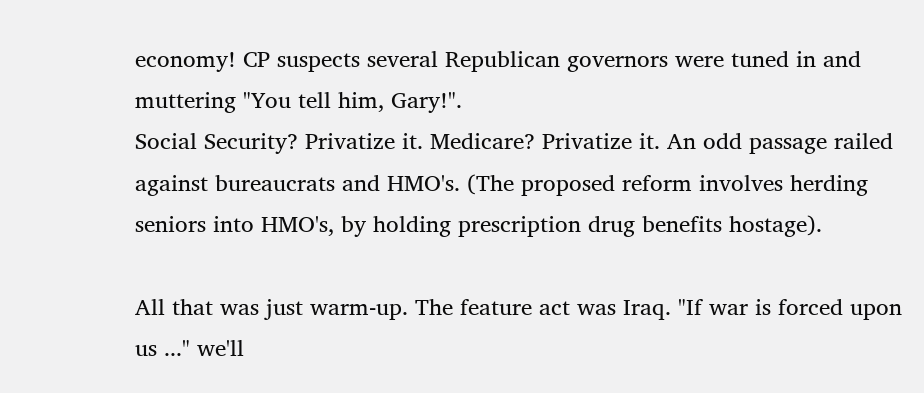economy! CP suspects several Republican governors were tuned in and muttering "You tell him, Gary!".
Social Security? Privatize it. Medicare? Privatize it. An odd passage railed against bureaucrats and HMO's. (The proposed reform involves herding seniors into HMO's, by holding prescription drug benefits hostage).

All that was just warm-up. The feature act was Iraq. "If war is forced upon us ..." we'll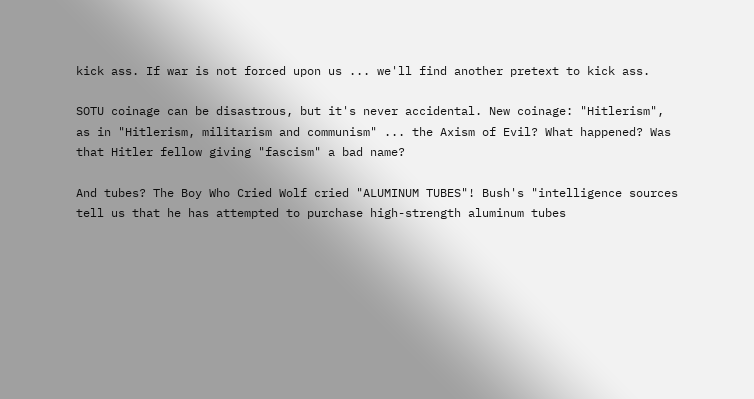kick ass. If war is not forced upon us ... we'll find another pretext to kick ass.

SOTU coinage can be disastrous, but it's never accidental. New coinage: "Hitlerism", as in "Hitlerism, militarism and communism" ... the Axism of Evil? What happened? Was that Hitler fellow giving "fascism" a bad name?

And tubes? The Boy Who Cried Wolf cried "ALUMINUM TUBES"! Bush's "intelligence sources tell us that he has attempted to purchase high-strength aluminum tubes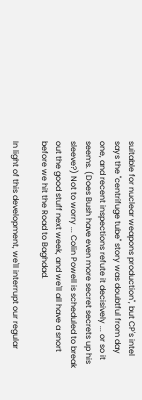suitable for nuclear weapons production", but CP's intel says the "centrifuge tube" story was doubtful from day one, and recent inspections refute it decisively ... or so it seems. (Does Bush have even more secret secrets up his sleeve?) Not to worry ... Colin Powell is scheduled to break out the good stuff next week, and we'll all have a snort before we hit the Road to Baghdad.

In light of this development, we'll interrupt our regular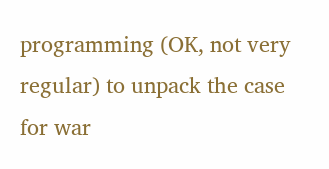programming (OK, not very regular) to unpack the case for war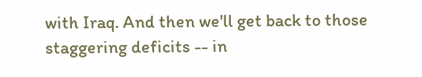with Iraq. And then we'll get back to those staggering deficits -- in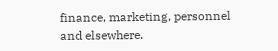finance, marketing, personnel and elsewhere.